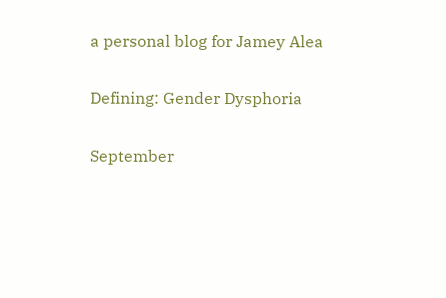a personal blog for Jamey Alea

Defining: Gender Dysphoria

September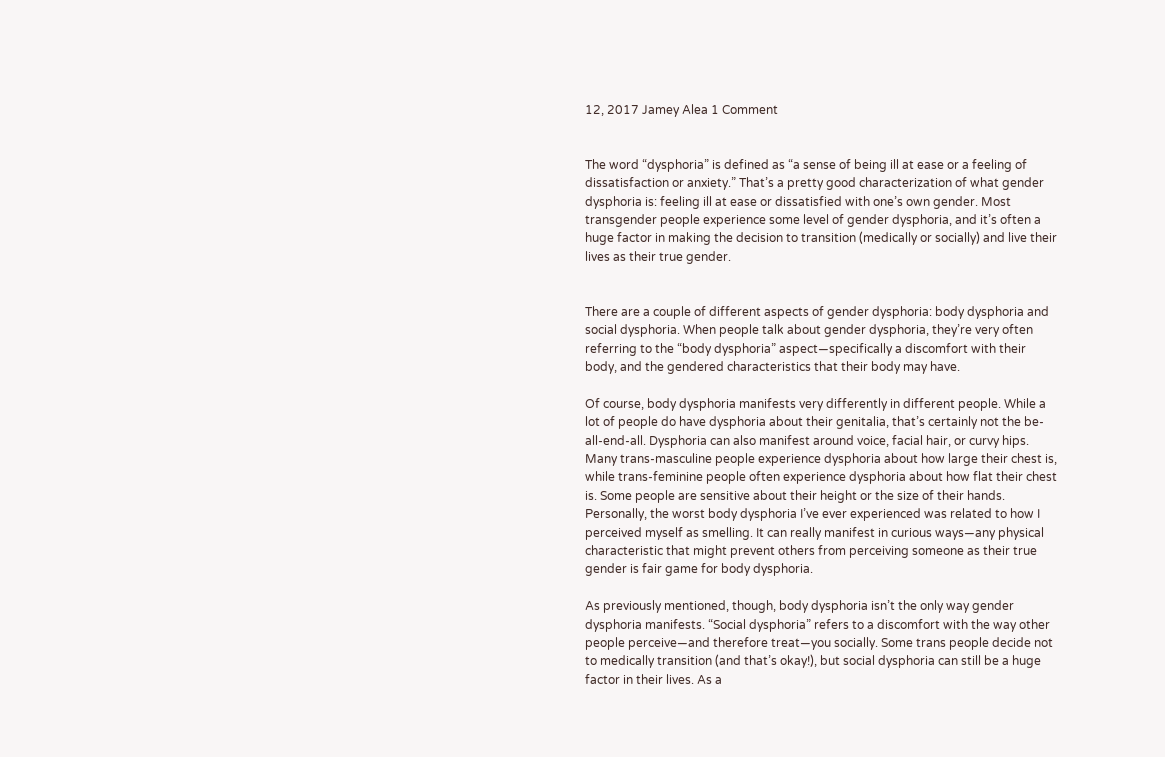12, 2017 Jamey Alea 1 Comment


The word “dysphoria” is defined as “a sense of being ill at ease or a feeling of dissatisfaction or anxiety.” That’s a pretty good characterization of what gender dysphoria is: feeling ill at ease or dissatisfied with one’s own gender. Most transgender people experience some level of gender dysphoria, and it’s often a huge factor in making the decision to transition (medically or socially) and live their lives as their true gender.


There are a couple of different aspects of gender dysphoria: body dysphoria and social dysphoria. When people talk about gender dysphoria, they’re very often referring to the “body dysphoria” aspect—specifically a discomfort with their body, and the gendered characteristics that their body may have.

Of course, body dysphoria manifests very differently in different people. While a lot of people do have dysphoria about their genitalia, that’s certainly not the be-all-end-all. Dysphoria can also manifest around voice, facial hair, or curvy hips. Many trans-masculine people experience dysphoria about how large their chest is, while trans-feminine people often experience dysphoria about how flat their chest is. Some people are sensitive about their height or the size of their hands. Personally, the worst body dysphoria I’ve ever experienced was related to how I perceived myself as smelling. It can really manifest in curious ways—any physical characteristic that might prevent others from perceiving someone as their true gender is fair game for body dysphoria.

As previously mentioned, though, body dysphoria isn’t the only way gender dysphoria manifests. “Social dysphoria” refers to a discomfort with the way other people perceive—and therefore treat—you socially. Some trans people decide not to medically transition (and that’s okay!), but social dysphoria can still be a huge factor in their lives. As a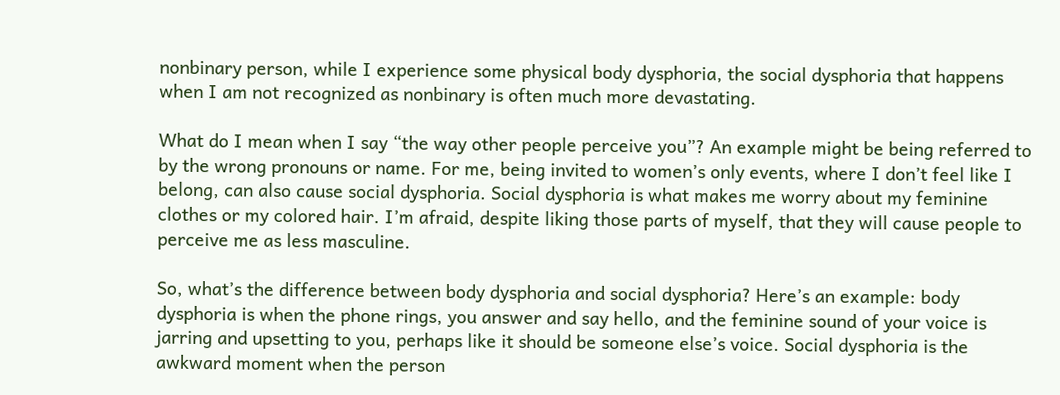nonbinary person, while I experience some physical body dysphoria, the social dysphoria that happens when I am not recognized as nonbinary is often much more devastating.

What do I mean when I say “the way other people perceive you”? An example might be being referred to by the wrong pronouns or name. For me, being invited to women’s only events, where I don’t feel like I belong, can also cause social dysphoria. Social dysphoria is what makes me worry about my feminine clothes or my colored hair. I’m afraid, despite liking those parts of myself, that they will cause people to perceive me as less masculine.

So, what’s the difference between body dysphoria and social dysphoria? Here’s an example: body dysphoria is when the phone rings, you answer and say hello, and the feminine sound of your voice is jarring and upsetting to you, perhaps like it should be someone else’s voice. Social dysphoria is the awkward moment when the person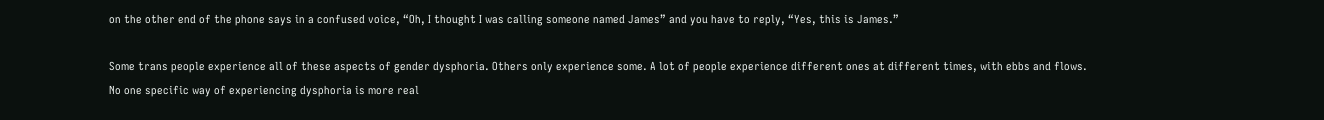on the other end of the phone says in a confused voice, “Oh, I thought I was calling someone named James” and you have to reply, “Yes, this is James.”

Some trans people experience all of these aspects of gender dysphoria. Others only experience some. A lot of people experience different ones at different times, with ebbs and flows. No one specific way of experiencing dysphoria is more real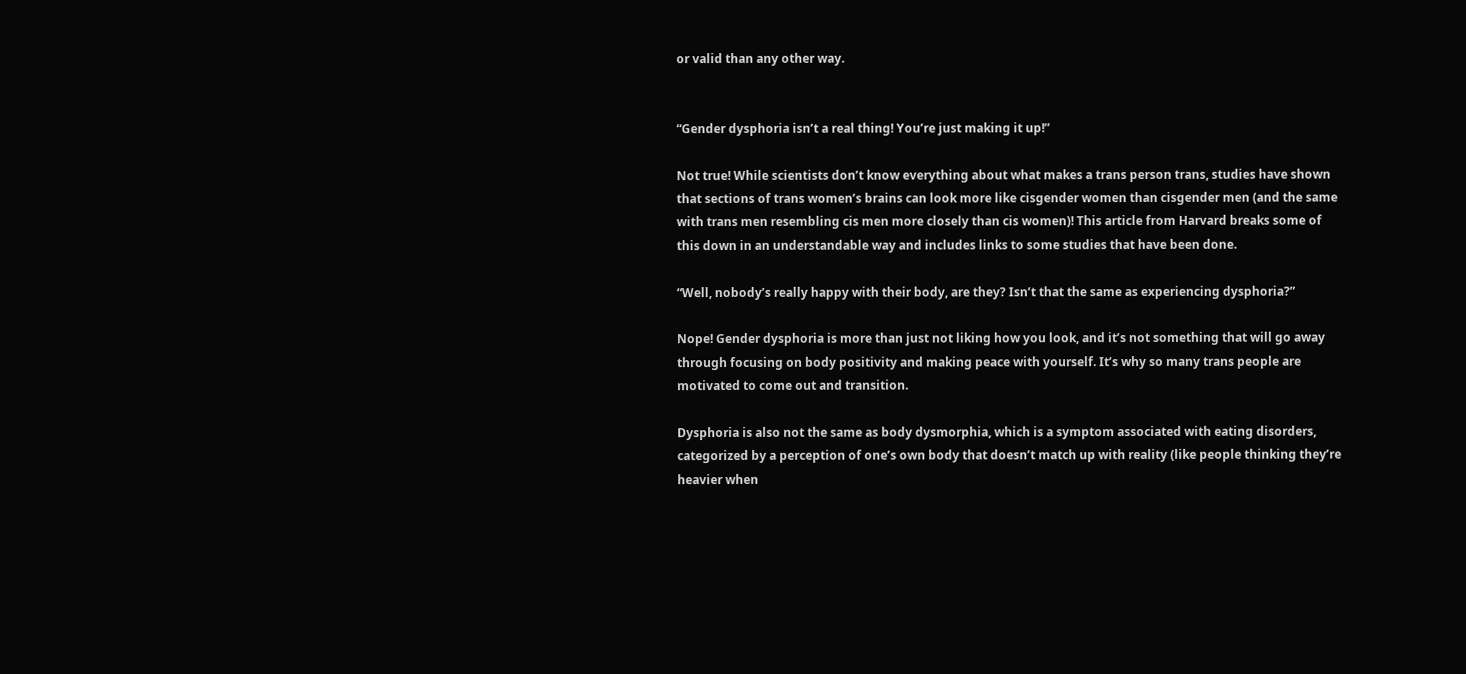or valid than any other way.


“Gender dysphoria isn’t a real thing! You’re just making it up!”

Not true! While scientists don’t know everything about what makes a trans person trans, studies have shown that sections of trans women’s brains can look more like cisgender women than cisgender men (and the same with trans men resembling cis men more closely than cis women)! This article from Harvard breaks some of this down in an understandable way and includes links to some studies that have been done.

“Well, nobody’s really happy with their body, are they? Isn’t that the same as experiencing dysphoria?”

Nope! Gender dysphoria is more than just not liking how you look, and it’s not something that will go away through focusing on body positivity and making peace with yourself. It’s why so many trans people are motivated to come out and transition.

Dysphoria is also not the same as body dysmorphia, which is a symptom associated with eating disorders, categorized by a perception of one’s own body that doesn’t match up with reality (like people thinking they’re heavier when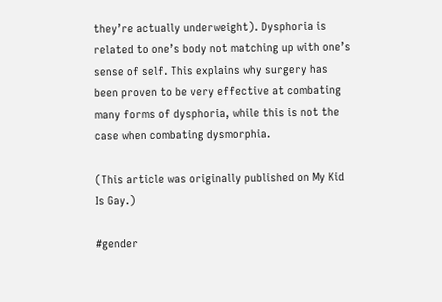they’re actually underweight). Dysphoria is related to one’s body not matching up with one’s sense of self. This explains why surgery has been proven to be very effective at combating many forms of dysphoria, while this is not the case when combating dysmorphia.

(This article was originally published on My Kid Is Gay.)

#gender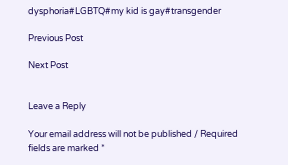dysphoria#LGBTQ#my kid is gay#transgender

Previous Post

Next Post


Leave a Reply

Your email address will not be published / Required fields are marked *